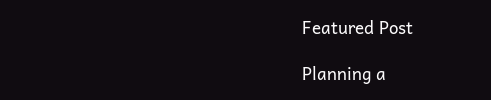Featured Post

Planning a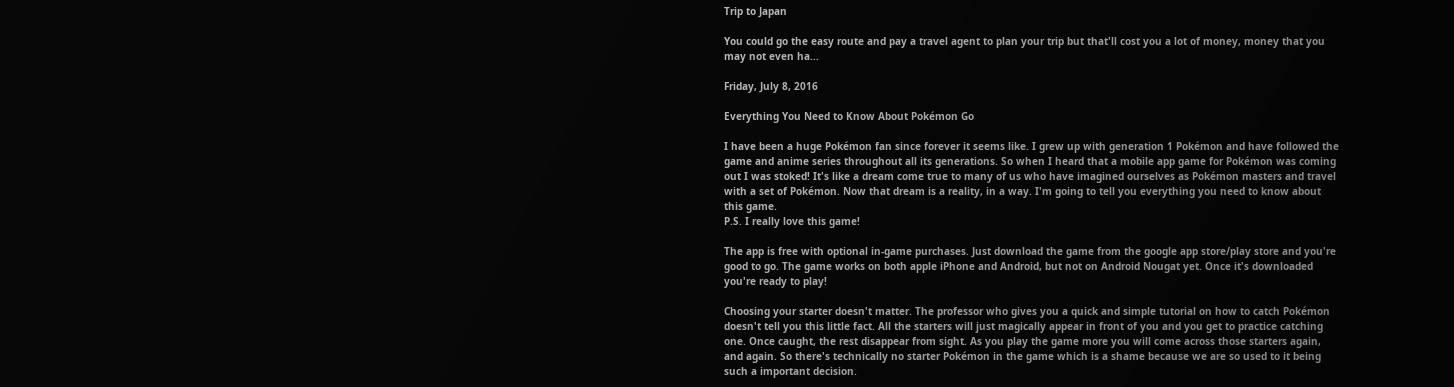Trip to Japan

You could go the easy route and pay a travel agent to plan your trip but that'll cost you a lot of money, money that you may not even ha...

Friday, July 8, 2016

Everything You Need to Know About Pokémon Go

I have been a huge Pokémon fan since forever it seems like. I grew up with generation 1 Pokémon and have followed the game and anime series throughout all its generations. So when I heard that a mobile app game for Pokémon was coming out I was stoked! It's like a dream come true to many of us who have imagined ourselves as Pokémon masters and travel with a set of Pokémon. Now that dream is a reality, in a way. I'm going to tell you everything you need to know about this game.
P.S. I really love this game!

The app is free with optional in-game purchases. Just download the game from the google app store/play store and you're good to go. The game works on both apple iPhone and Android, but not on Android Nougat yet. Once it's downloaded you're ready to play!

Choosing your starter doesn't matter. The professor who gives you a quick and simple tutorial on how to catch Pokémon doesn't tell you this little fact. All the starters will just magically appear in front of you and you get to practice catching one. Once caught, the rest disappear from sight. As you play the game more you will come across those starters again, and again. So there's technically no starter Pokémon in the game which is a shame because we are so used to it being such a important decision.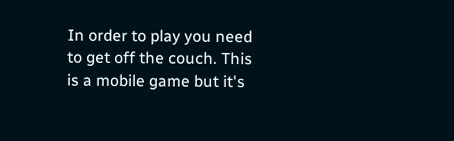In order to play you need to get off the couch. This is a mobile game but it's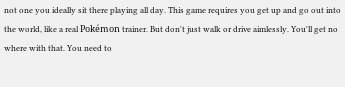not one you ideally sit there playing all day. This game requires you get up and go out into the world, like a real Pokémon trainer. But don't just walk or drive aimlessly. You'll get no where with that. You need to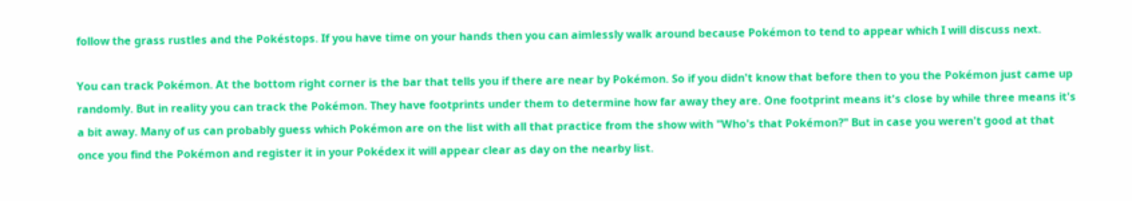follow the grass rustles and the Pokéstops. If you have time on your hands then you can aimlessly walk around because Pokémon to tend to appear which I will discuss next.

You can track Pokémon. At the bottom right corner is the bar that tells you if there are near by Pokémon. So if you didn't know that before then to you the Pokémon just came up randomly. But in reality you can track the Pokémon. They have footprints under them to determine how far away they are. One footprint means it's close by while three means it's a bit away. Many of us can probably guess which Pokémon are on the list with all that practice from the show with "Who's that Pokémon?" But in case you weren't good at that once you find the Pokémon and register it in your Pokédex it will appear clear as day on the nearby list.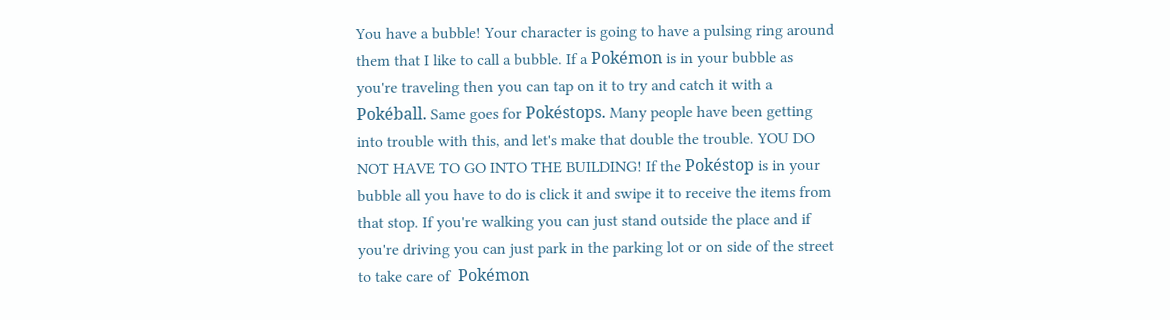You have a bubble! Your character is going to have a pulsing ring around them that I like to call a bubble. If a Pokémon is in your bubble as you're traveling then you can tap on it to try and catch it with a Pokéball. Same goes for Pokéstops. Many people have been getting into trouble with this, and let's make that double the trouble. YOU DO NOT HAVE TO GO INTO THE BUILDING! If the Pokéstop is in your bubble all you have to do is click it and swipe it to receive the items from that stop. If you're walking you can just stand outside the place and if you're driving you can just park in the parking lot or on side of the street to take care of  Pokémon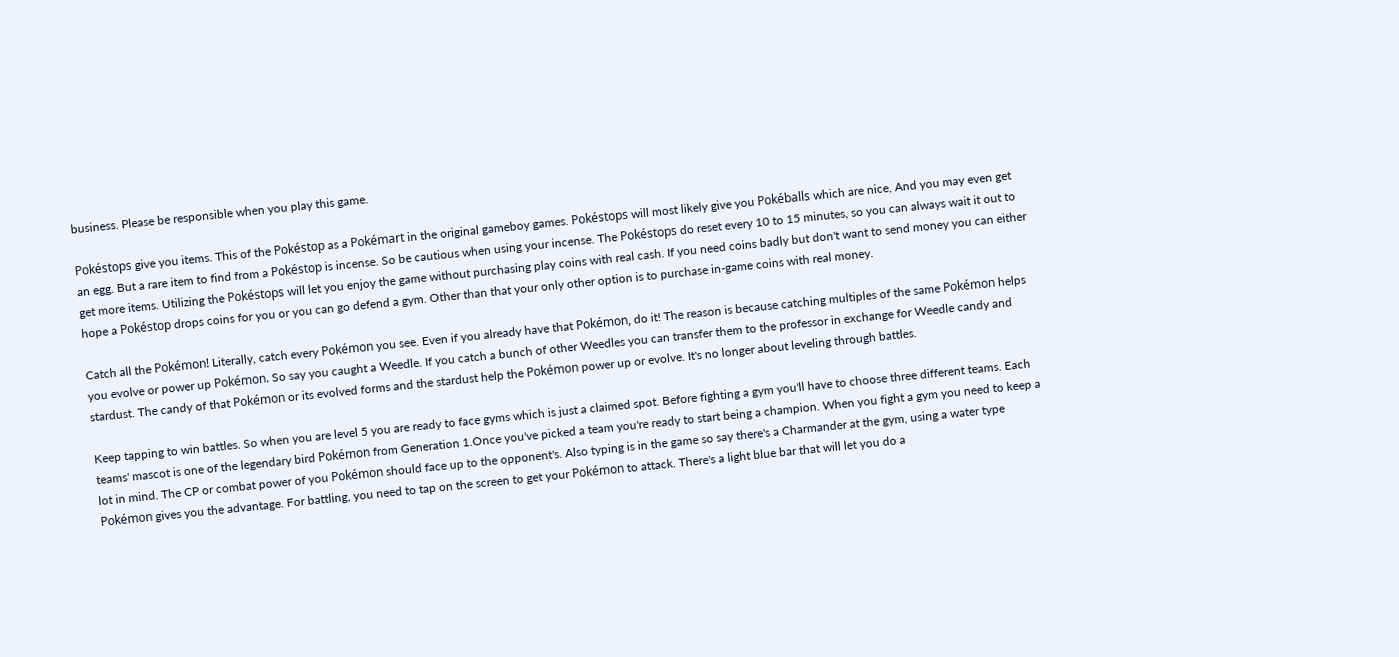business. Please be responsible when you play this game.

Pokéstops give you items. This of the Pokéstop as a Pokémart in the original gameboy games. Pokéstops will most likely give you Pokéballs which are nice, And you may even get an egg. But a rare item to find from a Pokéstop is incense. So be cautious when using your incense. The Pokéstops do reset every 10 to 15 minutes, so you can always wait it out to get more items. Utilizing the Pokéstops will let you enjoy the game without purchasing play coins with real cash. If you need coins badly but don't want to send money you can either hope a Pokéstop drops coins for you or you can go defend a gym. Other than that your only other option is to purchase in-game coins with real money.

Catch all the Pokémon! Literally, catch every Pokémon you see. Even if you already have that Pokémon, do it! The reason is because catching multiples of the same Pokémon helps you evolve or power up Pokémon. So say you caught a Weedle. If you catch a bunch of other Weedles you can transfer them to the professor in exchange for Weedle candy and stardust. The candy of that Pokémon or its evolved forms and the stardust help the Pokémon power up or evolve. It's no longer about leveling through battles.

Keep tapping to win battles. So when you are level 5 you are ready to face gyms which is just a claimed spot. Before fighting a gym you'll have to choose three different teams. Each teams' mascot is one of the legendary bird Pokémon from Generation 1.Once you've picked a team you're ready to start being a champion. When you fight a gym you need to keep a lot in mind. The CP or combat power of you Pokémon should face up to the opponent's. Also typing is in the game so say there's a Charmander at the gym, using a water type Pokémon gives you the advantage. For battling, you need to tap on the screen to get your Pokémon to attack. There's a light blue bar that will let you do a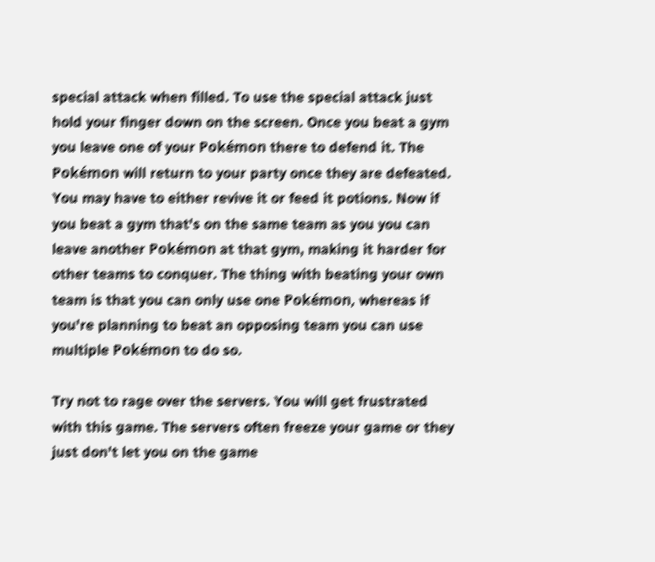special attack when filled. To use the special attack just hold your finger down on the screen. Once you beat a gym you leave one of your Pokémon there to defend it. The Pokémon will return to your party once they are defeated. You may have to either revive it or feed it potions. Now if you beat a gym that's on the same team as you you can leave another Pokémon at that gym, making it harder for other teams to conquer. The thing with beating your own team is that you can only use one Pokémon, whereas if you're planning to beat an opposing team you can use multiple Pokémon to do so.

Try not to rage over the servers. You will get frustrated with this game. The servers often freeze your game or they just don't let you on the game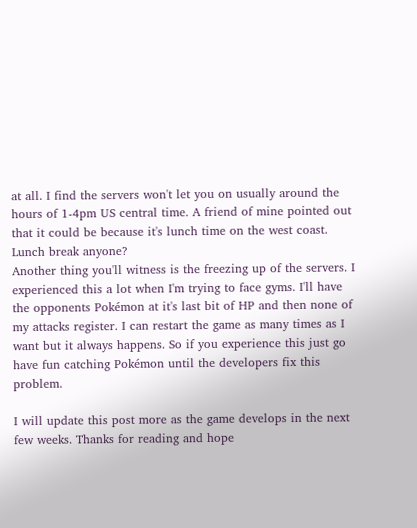at all. I find the servers won't let you on usually around the hours of 1-4pm US central time. A friend of mine pointed out that it could be because it's lunch time on the west coast. Lunch break anyone?
Another thing you'll witness is the freezing up of the servers. I experienced this a lot when I'm trying to face gyms. I'll have the opponents Pokémon at it's last bit of HP and then none of my attacks register. I can restart the game as many times as I want but it always happens. So if you experience this just go have fun catching Pokémon until the developers fix this problem.

I will update this post more as the game develops in the next few weeks. Thanks for reading and hope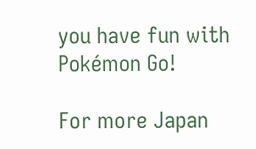you have fun with Pokémon Go!

For more Japan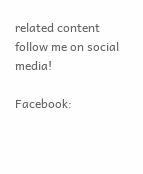related content follow me on social media!

Facebook: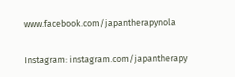www.facebook.com/japantherapynola

Instagram: instagram.com/japantherapy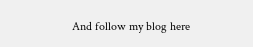And follow my blog here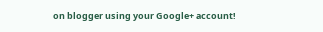on blogger using your Google+ account!